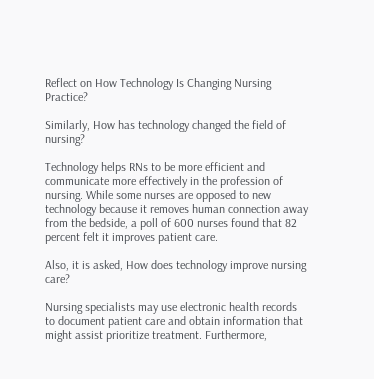Reflect on How Technology Is Changing Nursing Practice?

Similarly, How has technology changed the field of nursing?

Technology helps RNs to be more efficient and communicate more effectively in the profession of nursing. While some nurses are opposed to new technology because it removes human connection away from the bedside, a poll of 600 nurses found that 82 percent felt it improves patient care.

Also, it is asked, How does technology improve nursing care?

Nursing specialists may use electronic health records to document patient care and obtain information that might assist prioritize treatment. Furthermore,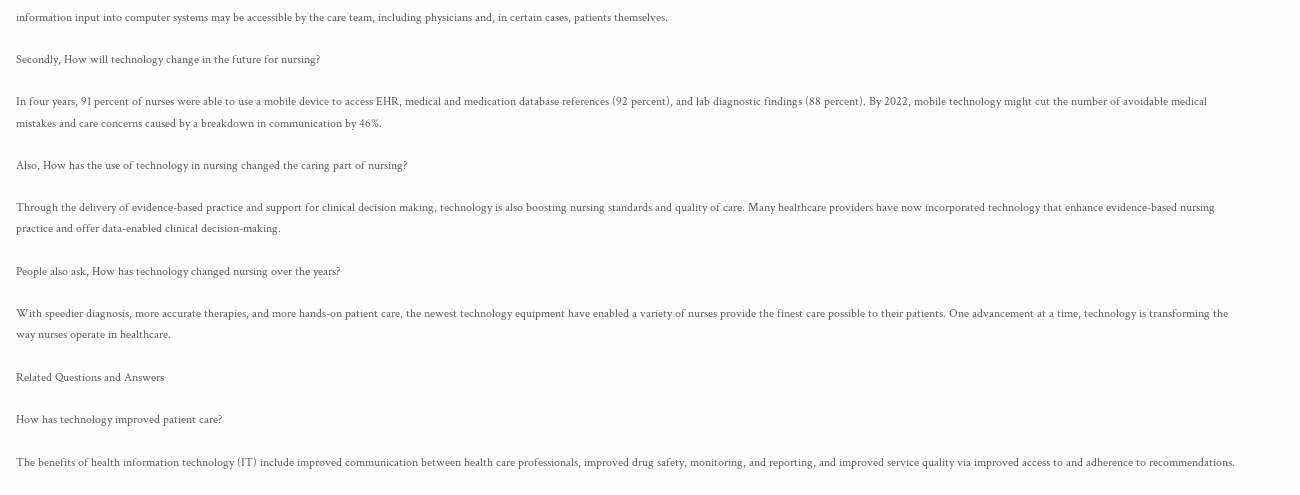information input into computer systems may be accessible by the care team, including physicians and, in certain cases, patients themselves.

Secondly, How will technology change in the future for nursing?

In four years, 91 percent of nurses were able to use a mobile device to access EHR, medical and medication database references (92 percent), and lab diagnostic findings (88 percent). By 2022, mobile technology might cut the number of avoidable medical mistakes and care concerns caused by a breakdown in communication by 46%.

Also, How has the use of technology in nursing changed the caring part of nursing?

Through the delivery of evidence-based practice and support for clinical decision making, technology is also boosting nursing standards and quality of care. Many healthcare providers have now incorporated technology that enhance evidence-based nursing practice and offer data-enabled clinical decision-making.

People also ask, How has technology changed nursing over the years?

With speedier diagnosis, more accurate therapies, and more hands-on patient care, the newest technology equipment have enabled a variety of nurses provide the finest care possible to their patients. One advancement at a time, technology is transforming the way nurses operate in healthcare.

Related Questions and Answers

How has technology improved patient care?

The benefits of health information technology (IT) include improved communication between health care professionals, improved drug safety, monitoring, and reporting, and improved service quality via improved access to and adherence to recommendations.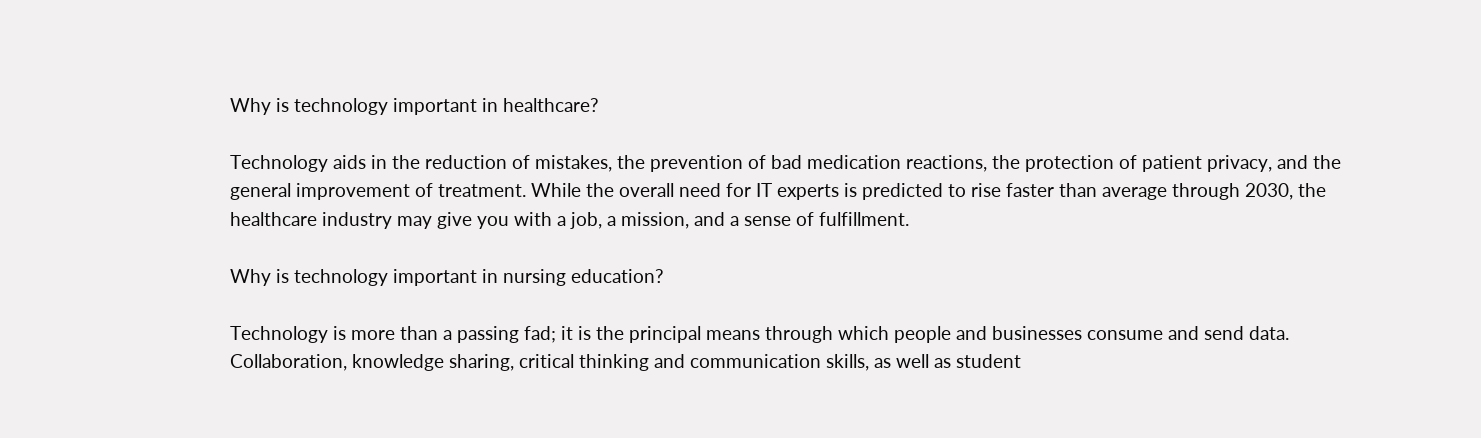Why is technology important in healthcare?

Technology aids in the reduction of mistakes, the prevention of bad medication reactions, the protection of patient privacy, and the general improvement of treatment. While the overall need for IT experts is predicted to rise faster than average through 2030, the healthcare industry may give you with a job, a mission, and a sense of fulfillment.

Why is technology important in nursing education?

Technology is more than a passing fad; it is the principal means through which people and businesses consume and send data. Collaboration, knowledge sharing, critical thinking and communication skills, as well as student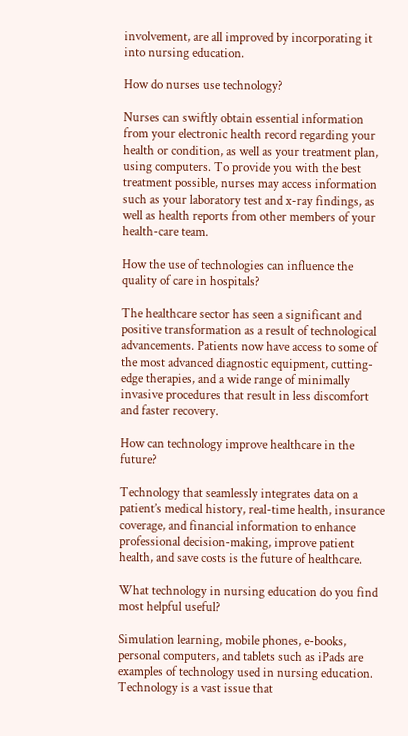involvement, are all improved by incorporating it into nursing education.

How do nurses use technology?

Nurses can swiftly obtain essential information from your electronic health record regarding your health or condition, as well as your treatment plan, using computers. To provide you with the best treatment possible, nurses may access information such as your laboratory test and x-ray findings, as well as health reports from other members of your health-care team.

How the use of technologies can influence the quality of care in hospitals?

The healthcare sector has seen a significant and positive transformation as a result of technological advancements. Patients now have access to some of the most advanced diagnostic equipment, cutting-edge therapies, and a wide range of minimally invasive procedures that result in less discomfort and faster recovery.

How can technology improve healthcare in the future?

Technology that seamlessly integrates data on a patient’s medical history, real-time health, insurance coverage, and financial information to enhance professional decision-making, improve patient health, and save costs is the future of healthcare.

What technology in nursing education do you find most helpful useful?

Simulation learning, mobile phones, e-books, personal computers, and tablets such as iPads are examples of technology used in nursing education. Technology is a vast issue that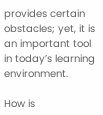provides certain obstacles; yet, it is an important tool in today’s learning environment.

How is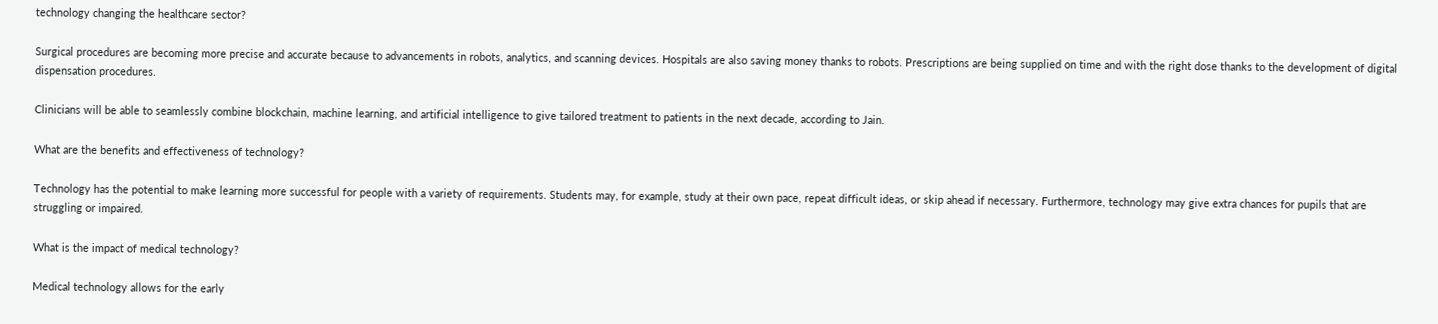technology changing the healthcare sector?

Surgical procedures are becoming more precise and accurate because to advancements in robots, analytics, and scanning devices. Hospitals are also saving money thanks to robots. Prescriptions are being supplied on time and with the right dose thanks to the development of digital dispensation procedures.

Clinicians will be able to seamlessly combine blockchain, machine learning, and artificial intelligence to give tailored treatment to patients in the next decade, according to Jain.

What are the benefits and effectiveness of technology?

Technology has the potential to make learning more successful for people with a variety of requirements. Students may, for example, study at their own pace, repeat difficult ideas, or skip ahead if necessary. Furthermore, technology may give extra chances for pupils that are struggling or impaired.

What is the impact of medical technology?

Medical technology allows for the early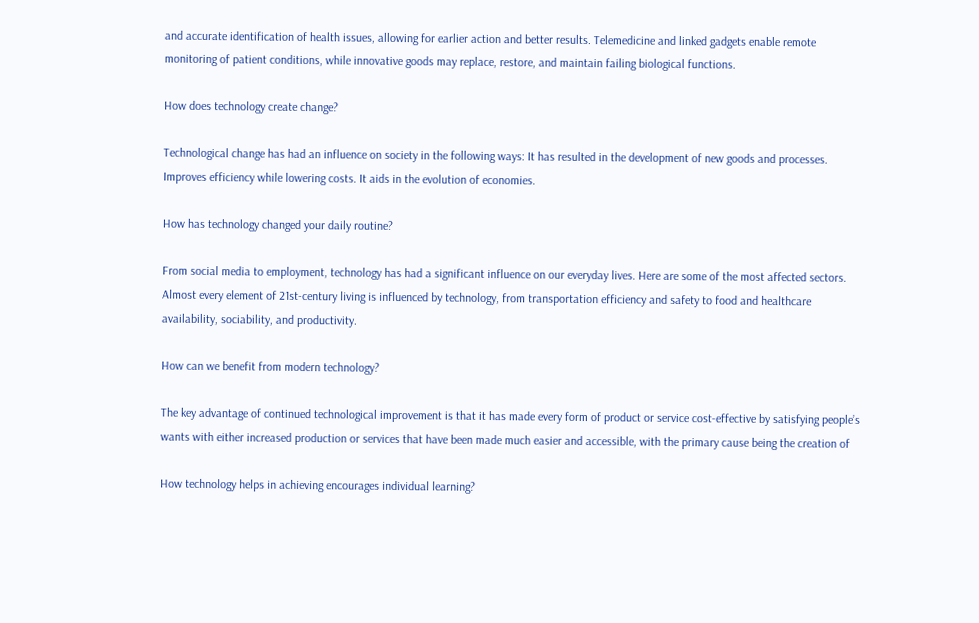and accurate identification of health issues, allowing for earlier action and better results. Telemedicine and linked gadgets enable remote monitoring of patient conditions, while innovative goods may replace, restore, and maintain failing biological functions.

How does technology create change?

Technological change has had an influence on society in the following ways: It has resulted in the development of new goods and processes. Improves efficiency while lowering costs. It aids in the evolution of economies.

How has technology changed your daily routine?

From social media to employment, technology has had a significant influence on our everyday lives. Here are some of the most affected sectors. Almost every element of 21st-century living is influenced by technology, from transportation efficiency and safety to food and healthcare availability, sociability, and productivity.

How can we benefit from modern technology?

The key advantage of continued technological improvement is that it has made every form of product or service cost-effective by satisfying people’s wants with either increased production or services that have been made much easier and accessible, with the primary cause being the creation of

How technology helps in achieving encourages individual learning?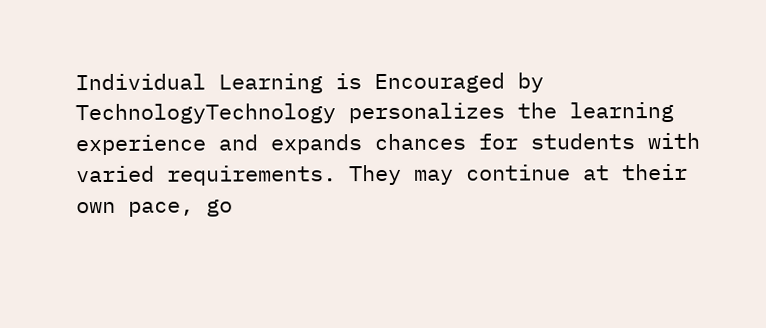Individual Learning is Encouraged by TechnologyTechnology personalizes the learning experience and expands chances for students with varied requirements. They may continue at their own pace, go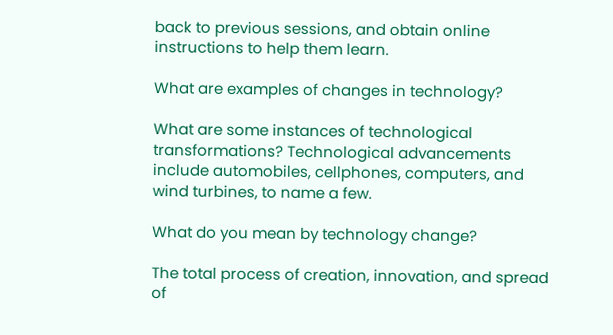back to previous sessions, and obtain online instructions to help them learn.

What are examples of changes in technology?

What are some instances of technological transformations? Technological advancements include automobiles, cellphones, computers, and wind turbines, to name a few.

What do you mean by technology change?

The total process of creation, innovation, and spread of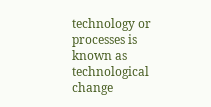technology or processes is known as technological change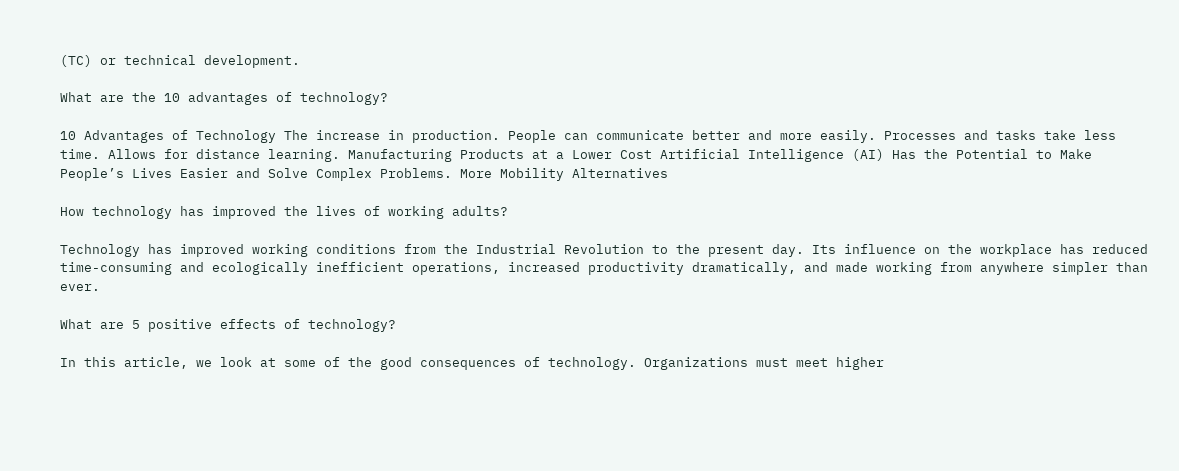(TC) or technical development.

What are the 10 advantages of technology?

10 Advantages of Technology The increase in production. People can communicate better and more easily. Processes and tasks take less time. Allows for distance learning. Manufacturing Products at a Lower Cost Artificial Intelligence (AI) Has the Potential to Make People’s Lives Easier and Solve Complex Problems. More Mobility Alternatives

How technology has improved the lives of working adults?

Technology has improved working conditions from the Industrial Revolution to the present day. Its influence on the workplace has reduced time-consuming and ecologically inefficient operations, increased productivity dramatically, and made working from anywhere simpler than ever.

What are 5 positive effects of technology?

In this article, we look at some of the good consequences of technology. Organizations must meet higher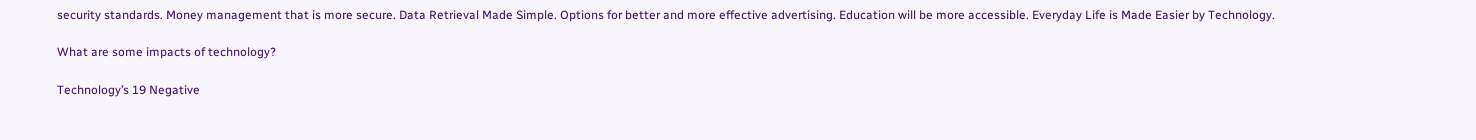security standards. Money management that is more secure. Data Retrieval Made Simple. Options for better and more effective advertising. Education will be more accessible. Everyday Life is Made Easier by Technology.

What are some impacts of technology?

Technology’s 19 Negative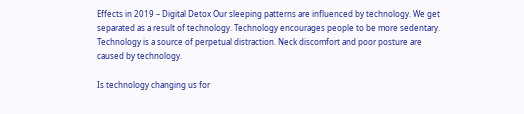Effects in 2019 – Digital Detox Our sleeping patterns are influenced by technology. We get separated as a result of technology. Technology encourages people to be more sedentary. Technology is a source of perpetual distraction. Neck discomfort and poor posture are caused by technology.

Is technology changing us for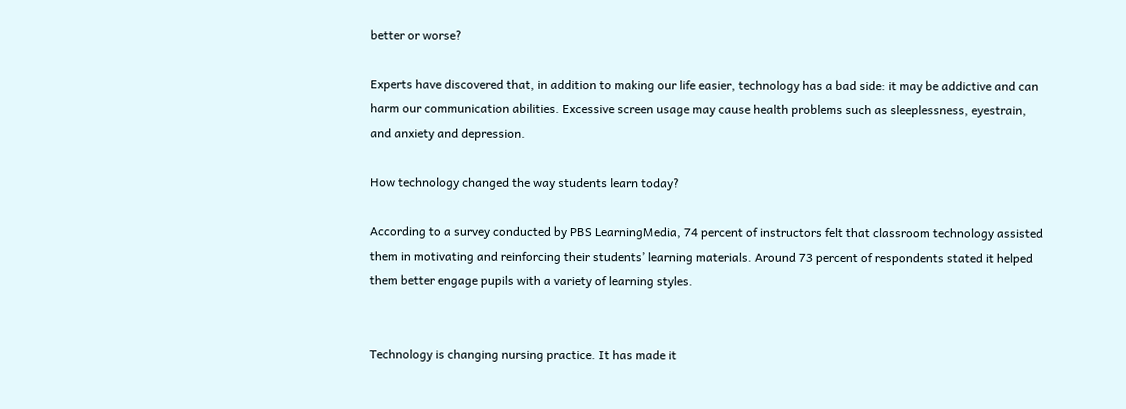better or worse?

Experts have discovered that, in addition to making our life easier, technology has a bad side: it may be addictive and can harm our communication abilities. Excessive screen usage may cause health problems such as sleeplessness, eyestrain, and anxiety and depression.

How technology changed the way students learn today?

According to a survey conducted by PBS LearningMedia, 74 percent of instructors felt that classroom technology assisted them in motivating and reinforcing their students’ learning materials. Around 73 percent of respondents stated it helped them better engage pupils with a variety of learning styles.


Technology is changing nursing practice. It has made it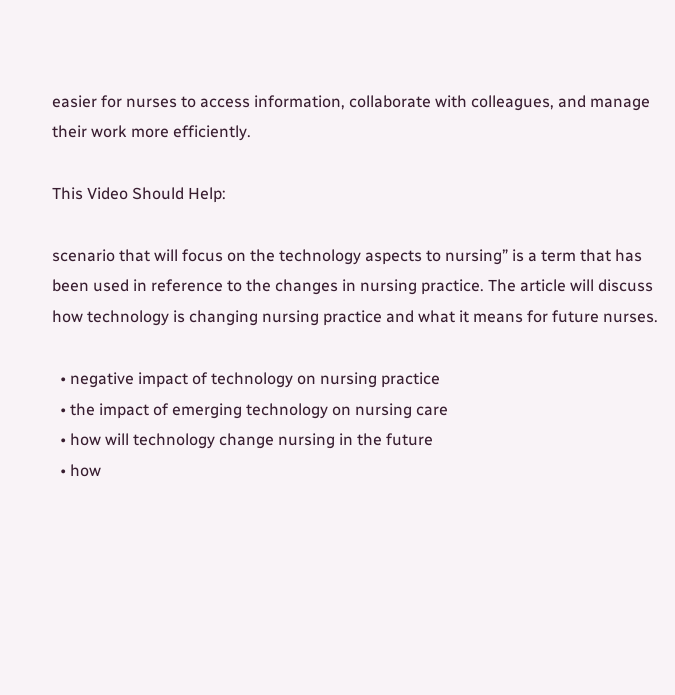easier for nurses to access information, collaborate with colleagues, and manage their work more efficiently.

This Video Should Help:

scenario that will focus on the technology aspects to nursing” is a term that has been used in reference to the changes in nursing practice. The article will discuss how technology is changing nursing practice and what it means for future nurses.

  • negative impact of technology on nursing practice
  • the impact of emerging technology on nursing care
  • how will technology change nursing in the future
  • how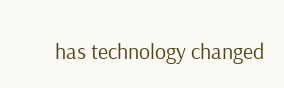has technology changed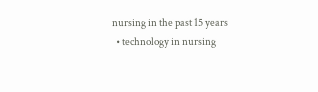nursing in the past 15 years
  • technology in nursing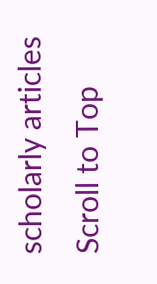scholarly articles
Scroll to Top